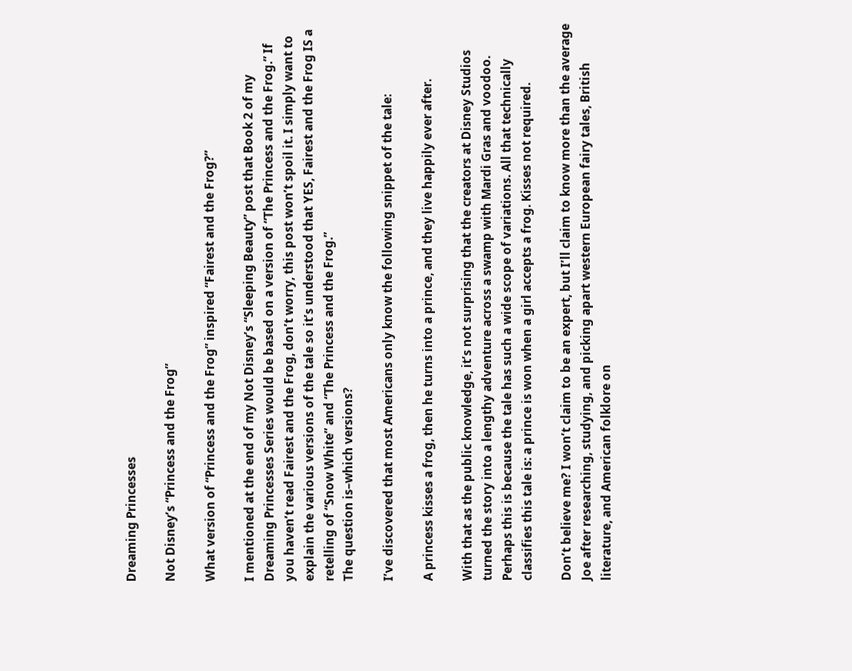Dreaming Princesses

Not Disney’s “Princess and the Frog”

What version of “Princess and the Frog” inspired “Fairest and the Frog?”

I mentioned at the end of my Not Disney’s “Sleeping Beauty” post that Book 2 of my Dreaming Princesses Series would be based on a version of “The Princess and the Frog.” If you haven’t read Fairest and the Frog, don’t worry, this post won’t spoil it. I simply want to explain the various versions of the tale so it’s understood that YES, Fairest and the Frog IS a retelling of “Snow White” and “The Princess and the Frog.”
The question is–which versions?

I’ve discovered that most Americans only know the following snippet of the tale:

A princess kisses a frog, then he turns into a prince, and they live happily ever after.

With that as the public knowledge, it’s not surprising that the creators at Disney Studios turned the story into a lengthy adventure across a swamp with Mardi Gras and voodoo.
Perhaps this is because the tale has such a wide scope of variations. All that technically classifies this tale is: a prince is won when a girl accepts a frog. Kisses not required.

Don’t believe me? I won’t claim to be an expert, but I’ll claim to know more than the average Joe after researching, studying, and picking apart western European fairy tales, British literature, and American folklore on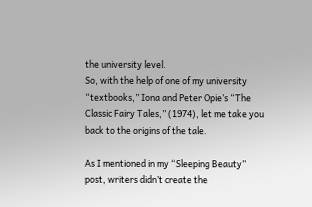the university level.
So, with the help of one of my university “textbooks,” Iona and Peter Opie’s “The Classic Fairy Tales,” (1974), let me take you back to the origins of the tale.

As I mentioned in my “Sleeping Beauty” post, writers didn’t create the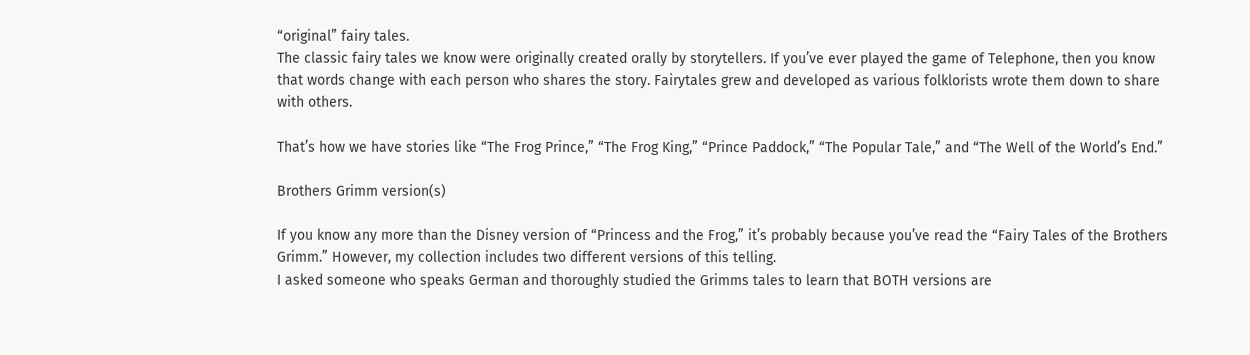“original” fairy tales.
The classic fairy tales we know were originally created orally by storytellers. If you’ve ever played the game of Telephone, then you know that words change with each person who shares the story. Fairytales grew and developed as various folklorists wrote them down to share with others.

That’s how we have stories like “The Frog Prince,” “The Frog King,” “Prince Paddock,” “The Popular Tale,” and “The Well of the World’s End.”

Brothers Grimm version(s)

If you know any more than the Disney version of “Princess and the Frog,” it’s probably because you’ve read the “Fairy Tales of the Brothers Grimm.” However, my collection includes two different versions of this telling.
I asked someone who speaks German and thoroughly studied the Grimms tales to learn that BOTH versions are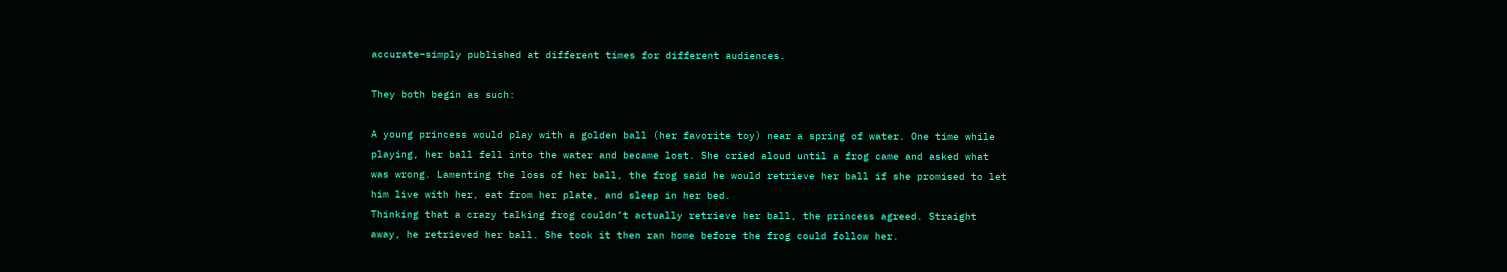accurate–simply published at different times for different audiences.

They both begin as such:

A young princess would play with a golden ball (her favorite toy) near a spring of water. One time while playing, her ball fell into the water and became lost. She cried aloud until a frog came and asked what was wrong. Lamenting the loss of her ball, the frog said he would retrieve her ball if she promised to let him live with her, eat from her plate, and sleep in her bed.
Thinking that a crazy talking frog couldn’t actually retrieve her ball, the princess agreed. Straight away, he retrieved her ball. She took it then ran home before the frog could follow her.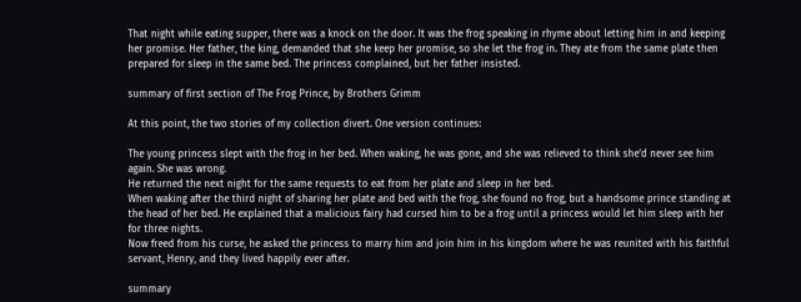That night while eating supper, there was a knock on the door. It was the frog speaking in rhyme about letting him in and keeping her promise. Her father, the king, demanded that she keep her promise, so she let the frog in. They ate from the same plate then prepared for sleep in the same bed. The princess complained, but her father insisted.

summary of first section of The Frog Prince, by Brothers Grimm

At this point, the two stories of my collection divert. One version continues:

The young princess slept with the frog in her bed. When waking, he was gone, and she was relieved to think she’d never see him again. She was wrong.
He returned the next night for the same requests to eat from her plate and sleep in her bed.
When waking after the third night of sharing her plate and bed with the frog, she found no frog, but a handsome prince standing at the head of her bed. He explained that a malicious fairy had cursed him to be a frog until a princess would let him sleep with her for three nights.
Now freed from his curse, he asked the princess to marry him and join him in his kingdom where he was reunited with his faithful servant, Henry, and they lived happily ever after.

summary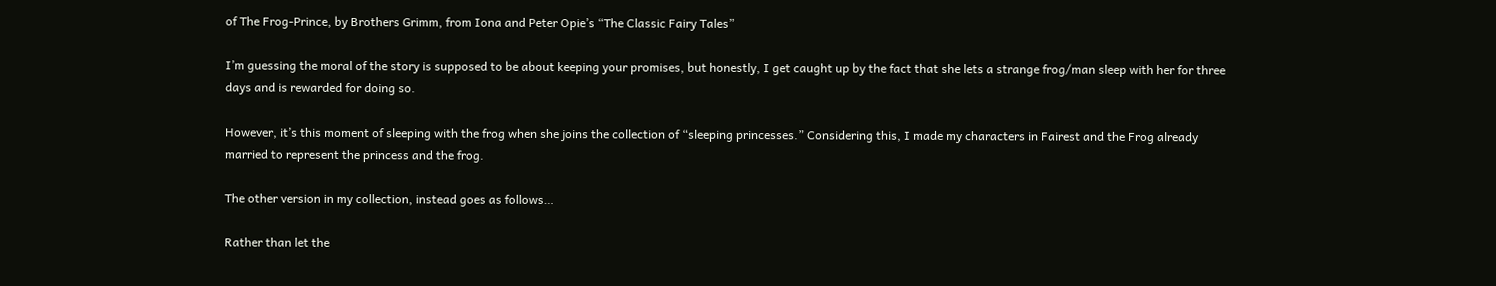of The Frog-Prince, by Brothers Grimm, from Iona and Peter Opie’s “The Classic Fairy Tales”

I’m guessing the moral of the story is supposed to be about keeping your promises, but honestly, I get caught up by the fact that she lets a strange frog/man sleep with her for three days and is rewarded for doing so.

However, it’s this moment of sleeping with the frog when she joins the collection of “sleeping princesses.” Considering this, I made my characters in Fairest and the Frog already married to represent the princess and the frog.

The other version in my collection, instead goes as follows…

Rather than let the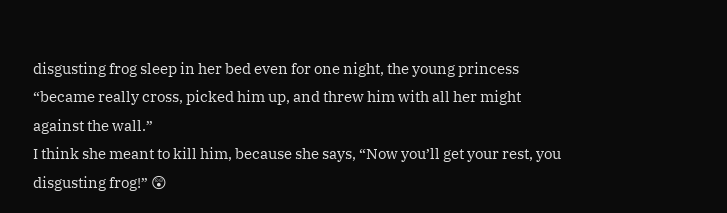disgusting frog sleep in her bed even for one night, the young princess “became really cross, picked him up, and threw him with all her might against the wall.”
I think she meant to kill him, because she says, “Now you’ll get your rest, you disgusting frog!” 😲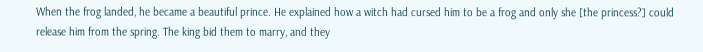When the frog landed, he became a beautiful prince. He explained how a witch had cursed him to be a frog and only she [the princess?] could release him from the spring. The king bid them to marry, and they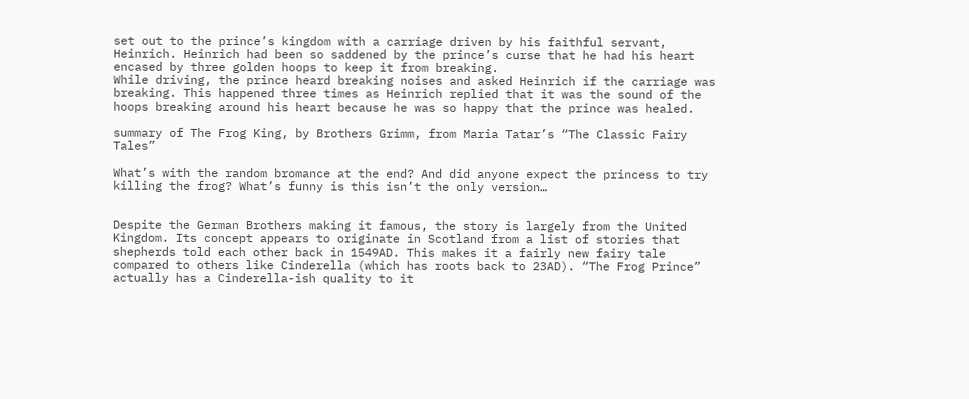set out to the prince’s kingdom with a carriage driven by his faithful servant, Heinrich. Heinrich had been so saddened by the prince’s curse that he had his heart encased by three golden hoops to keep it from breaking.
While driving, the prince heard breaking noises and asked Heinrich if the carriage was breaking. This happened three times as Heinrich replied that it was the sound of the hoops breaking around his heart because he was so happy that the prince was healed.

summary of The Frog King, by Brothers Grimm, from Maria Tatar’s “The Classic Fairy Tales”

What’s with the random bromance at the end? And did anyone expect the princess to try killing the frog? What’s funny is this isn’t the only version…


Despite the German Brothers making it famous, the story is largely from the United Kingdom. Its concept appears to originate in Scotland from a list of stories that shepherds told each other back in 1549AD. This makes it a fairly new fairy tale compared to others like Cinderella (which has roots back to 23AD). “The Frog Prince” actually has a Cinderella-ish quality to it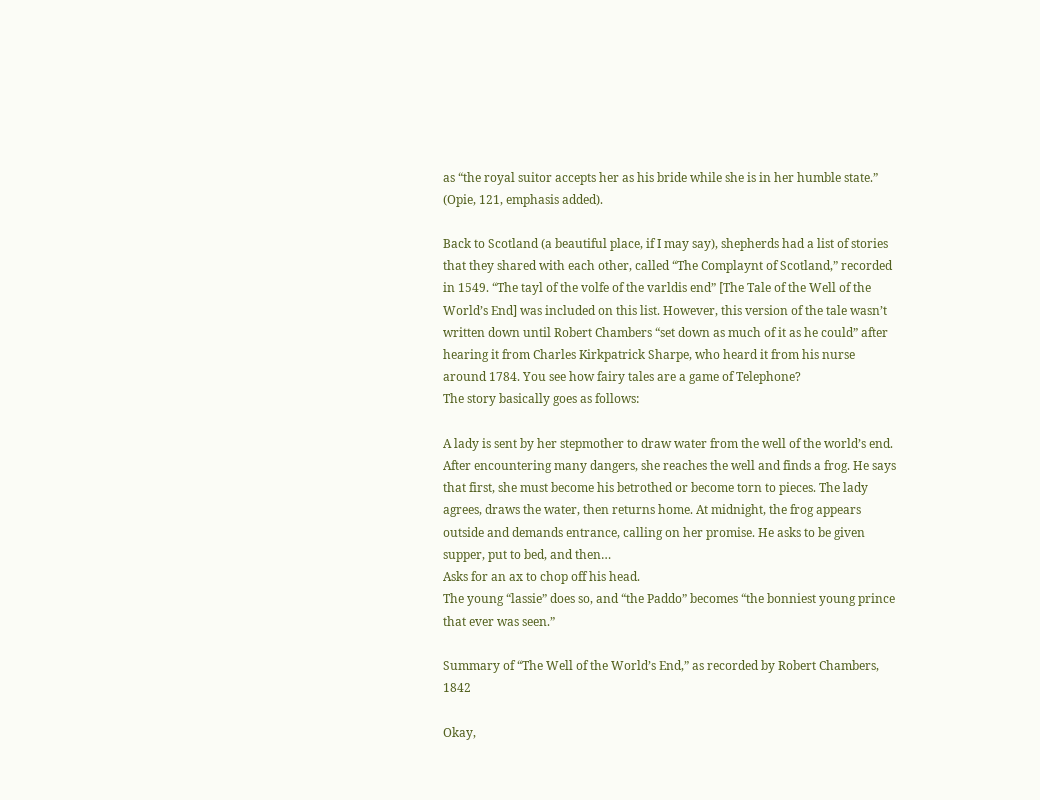as “the royal suitor accepts her as his bride while she is in her humble state.” (Opie, 121, emphasis added).

Back to Scotland (a beautiful place, if I may say), shepherds had a list of stories that they shared with each other, called “The Complaynt of Scotland,” recorded in 1549. “The tayl of the volfe of the varldis end” [The Tale of the Well of the World’s End] was included on this list. However, this version of the tale wasn’t written down until Robert Chambers “set down as much of it as he could” after hearing it from Charles Kirkpatrick Sharpe, who heard it from his nurse around 1784. You see how fairy tales are a game of Telephone?
The story basically goes as follows:

A lady is sent by her stepmother to draw water from the well of the world’s end. After encountering many dangers, she reaches the well and finds a frog. He says that first, she must become his betrothed or become torn to pieces. The lady agrees, draws the water, then returns home. At midnight, the frog appears outside and demands entrance, calling on her promise. He asks to be given supper, put to bed, and then…
Asks for an ax to chop off his head.
The young “lassie” does so, and “the Paddo” becomes “the bonniest young prince that ever was seen.”

Summary of “The Well of the World’s End,” as recorded by Robert Chambers, 1842

Okay,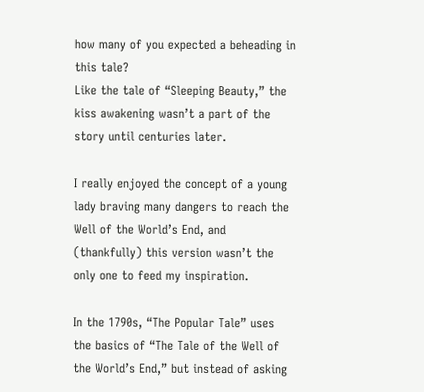how many of you expected a beheading in this tale?
Like the tale of “Sleeping Beauty,” the kiss awakening wasn’t a part of the story until centuries later.

I really enjoyed the concept of a young lady braving many dangers to reach the Well of the World’s End, and (thankfully) this version wasn’t the only one to feed my inspiration.

In the 1790s, “The Popular Tale” uses the basics of “The Tale of the Well of the World’s End,” but instead of asking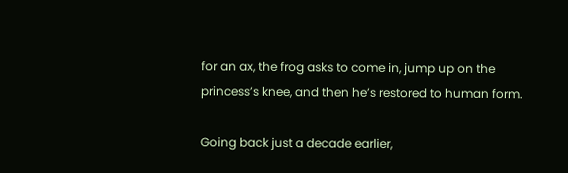for an ax, the frog asks to come in, jump up on the princess’s knee, and then he’s restored to human form.

Going back just a decade earlier,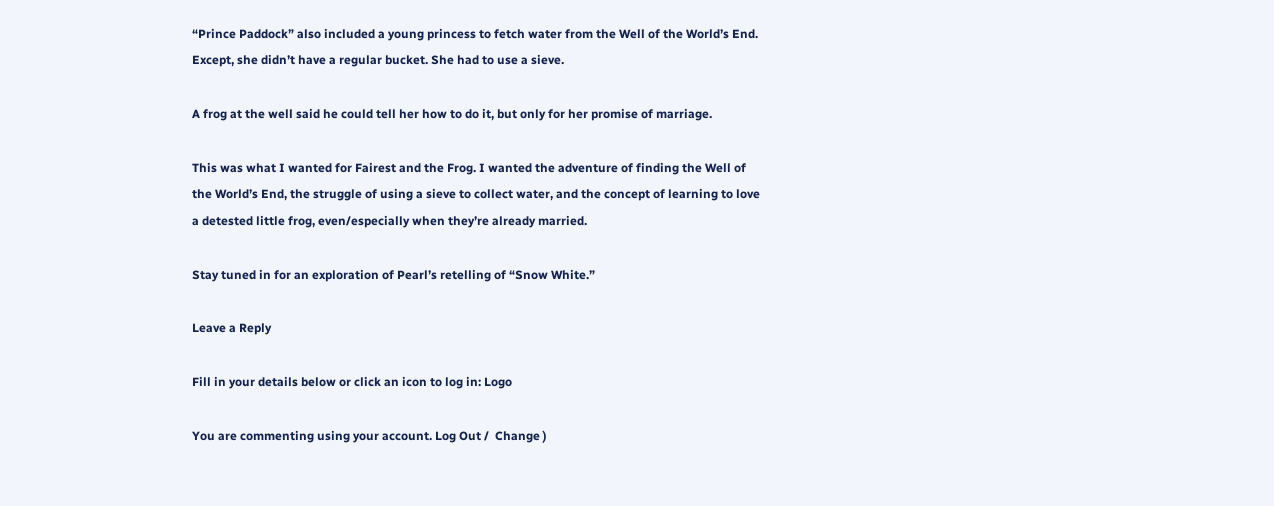“Prince Paddock” also included a young princess to fetch water from the Well of the World’s End. Except, she didn’t have a regular bucket. She had to use a sieve.

A frog at the well said he could tell her how to do it, but only for her promise of marriage.

This was what I wanted for Fairest and the Frog. I wanted the adventure of finding the Well of the World’s End, the struggle of using a sieve to collect water, and the concept of learning to love a detested little frog, even/especially when they’re already married.

Stay tuned in for an exploration of Pearl’s retelling of “Snow White.”

Leave a Reply

Fill in your details below or click an icon to log in: Logo

You are commenting using your account. Log Out /  Change )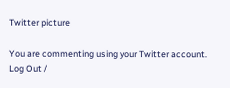Twitter picture

You are commenting using your Twitter account. Log Out /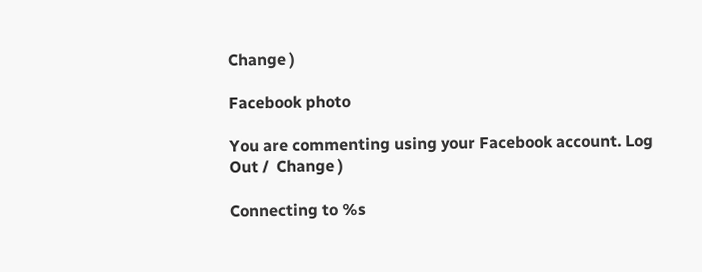Change )

Facebook photo

You are commenting using your Facebook account. Log Out /  Change )

Connecting to %s